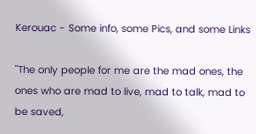Kerouac - Some info, some Pics, and some Links

"The only people for me are the mad ones, the ones who are mad to live, mad to talk, mad to be saved,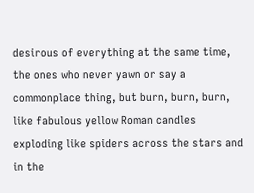desirous of everything at the same time, the ones who never yawn or say a commonplace thing, but burn, burn, burn, like fabulous yellow Roman candles exploding like spiders across the stars and in the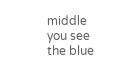middle you see the blue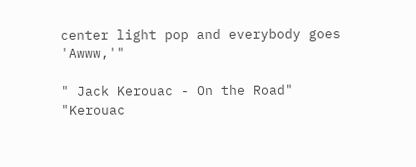center light pop and everybody goes 'Awww,'"

" Jack Kerouac - On the Road"
"Kerouac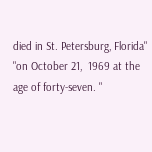died in St. Petersburg, Florida"
"on October 21,  1969 at the age of forty-seven. "